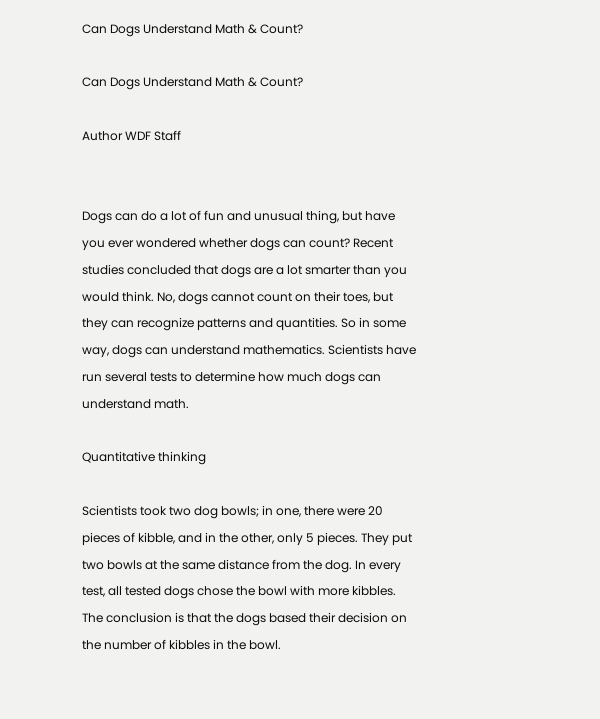Can Dogs Understand Math & Count?

Can Dogs Understand Math & Count?

Author WDF Staff


Dogs can do a lot of fun and unusual thing, but have you ever wondered whether dogs can count? Recent studies concluded that dogs are a lot smarter than you would think. No, dogs cannot count on their toes, but they can recognize patterns and quantities. So in some way, dogs can understand mathematics. Scientists have run several tests to determine how much dogs can understand math.

Quantitative thinking

Scientists took two dog bowls; in one, there were 20 pieces of kibble, and in the other, only 5 pieces. They put two bowls at the same distance from the dog. In every test, all tested dogs chose the bowl with more kibbles. The conclusion is that the dogs based their decision on the number of kibbles in the bowl.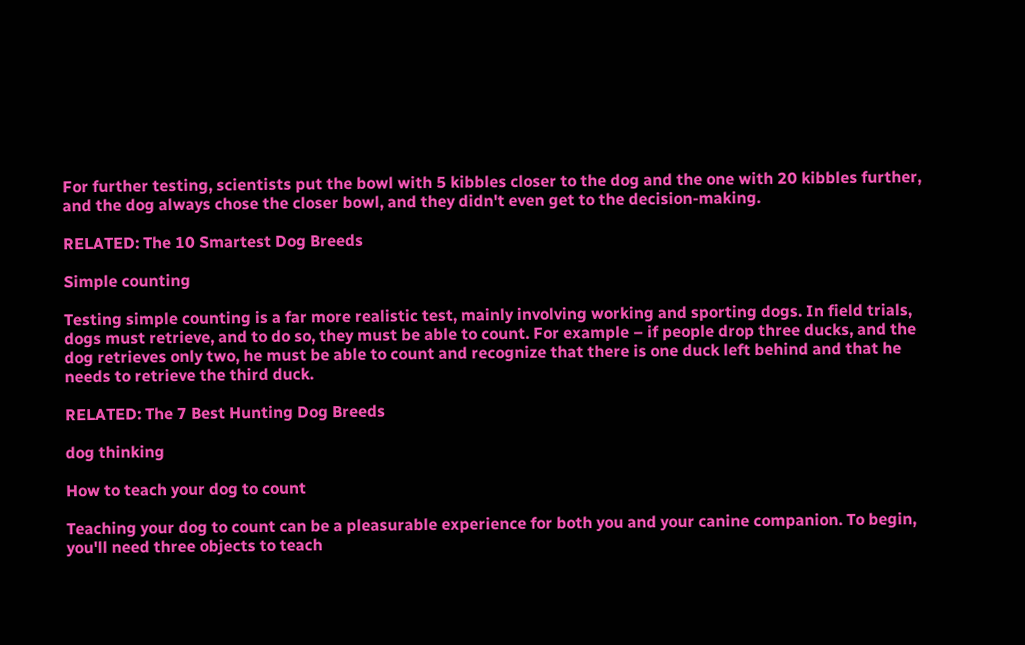For further testing, scientists put the bowl with 5 kibbles closer to the dog and the one with 20 kibbles further, and the dog always chose the closer bowl, and they didn't even get to the decision-making.

RELATED: The 10 Smartest Dog Breeds

Simple counting

Testing simple counting is a far more realistic test, mainly involving working and sporting dogs. In field trials, dogs must retrieve, and to do so, they must be able to count. For example – if people drop three ducks, and the dog retrieves only two, he must be able to count and recognize that there is one duck left behind and that he needs to retrieve the third duck.

RELATED: The 7 Best Hunting Dog Breeds

dog thinking

How to teach your dog to count

Teaching your dog to count can be a pleasurable experience for both you and your canine companion. To begin, you'll need three objects to teach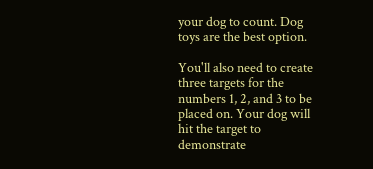your dog to count. Dog toys are the best option.

You'll also need to create three targets for the numbers 1, 2, and 3 to be placed on. Your dog will hit the target to demonstrate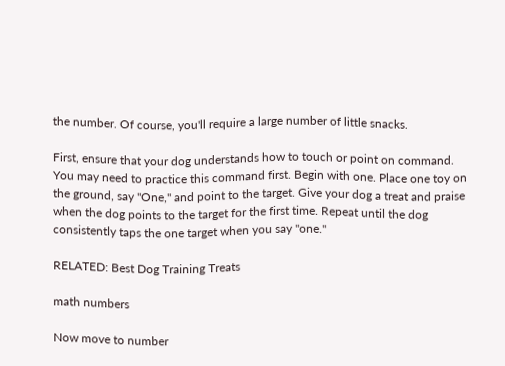the number. Of course, you'll require a large number of little snacks.

First, ensure that your dog understands how to touch or point on command. You may need to practice this command first. Begin with one. Place one toy on the ground, say "One," and point to the target. Give your dog a treat and praise when the dog points to the target for the first time. Repeat until the dog consistently taps the one target when you say "one."

RELATED: Best Dog Training Treats

math numbers

Now move to number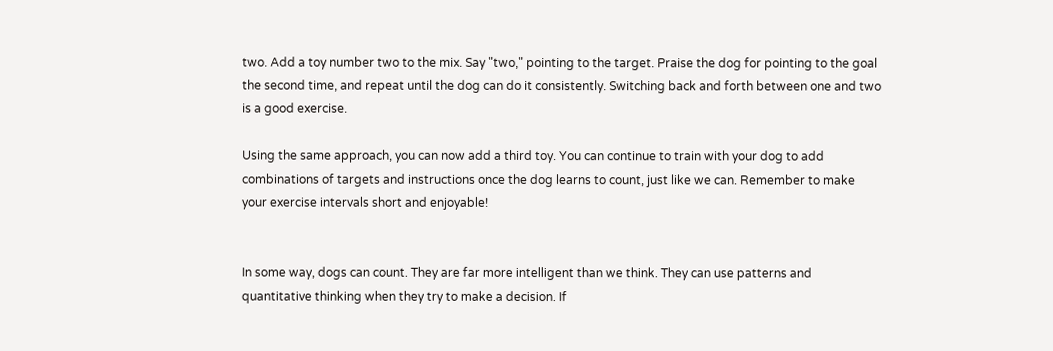two. Add a toy number two to the mix. Say "two," pointing to the target. Praise the dog for pointing to the goal the second time, and repeat until the dog can do it consistently. Switching back and forth between one and two is a good exercise.

Using the same approach, you can now add a third toy. You can continue to train with your dog to add combinations of targets and instructions once the dog learns to count, just like we can. Remember to make your exercise intervals short and enjoyable!


In some way, dogs can count. They are far more intelligent than we think. They can use patterns and quantitative thinking when they try to make a decision. If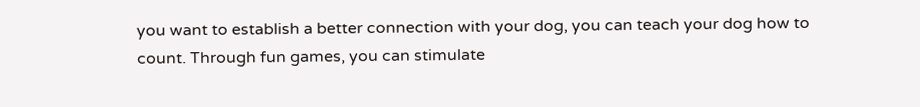you want to establish a better connection with your dog, you can teach your dog how to count. Through fun games, you can stimulate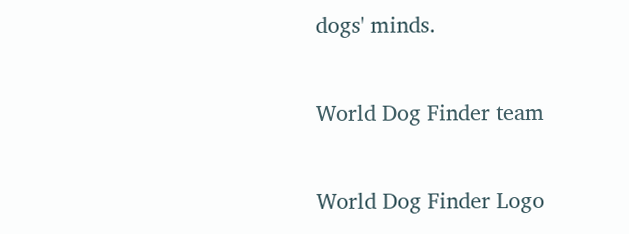dogs' minds.

World Dog Finder team

World Dog Finder Logo